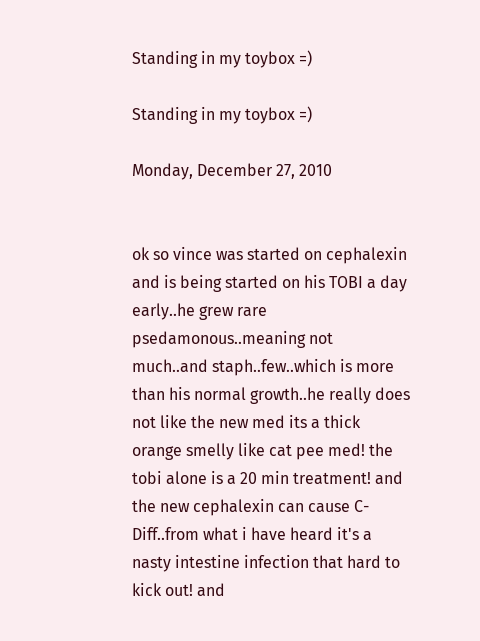Standing in my toybox =)

Standing in my toybox =)

Monday, December 27, 2010


ok so vince was started on cephalexin and is being started on his TOBI a day early..he grew rare psedamonous..meaning not much..and staph..few..which is more than his normal growth..he really does not like the new med its a thick orange smelly like cat pee med! the tobi alone is a 20 min treatment! and the new cephalexin can cause C-Diff..from what i have heard it's a nasty intestine infection that hard to kick out! and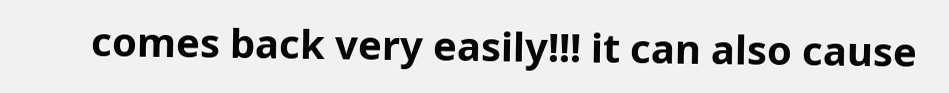comes back very easily!!! it can also cause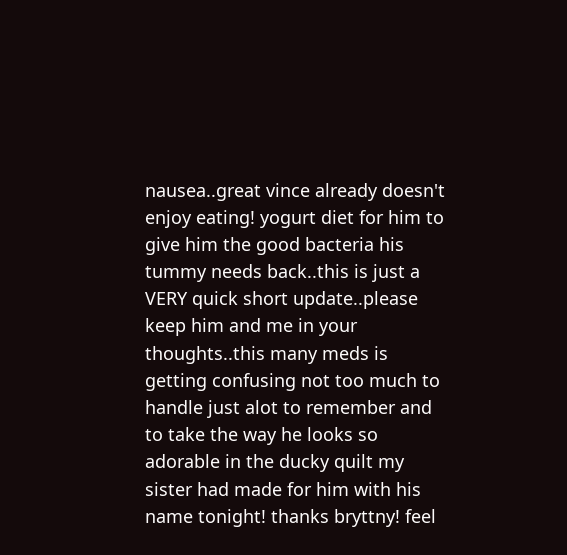nausea..great vince already doesn't enjoy eating! yogurt diet for him to give him the good bacteria his tummy needs back..this is just a VERY quick short update..please keep him and me in your thoughts..this many meds is getting confusing not too much to handle just alot to remember and to take the way he looks so adorable in the ducky quilt my sister had made for him with his name tonight! thanks bryttny! feel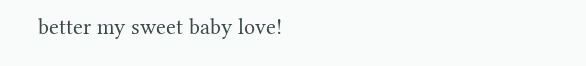better my sweet baby love!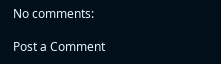No comments:

Post a Comment